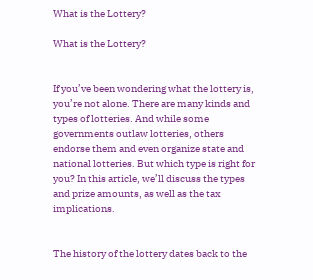What is the Lottery?

What is the Lottery?


If you’ve been wondering what the lottery is, you’re not alone. There are many kinds and types of lotteries. And while some governments outlaw lotteries, others endorse them and even organize state and national lotteries. But which type is right for you? In this article, we’ll discuss the types and prize amounts, as well as the tax implications.


The history of the lottery dates back to the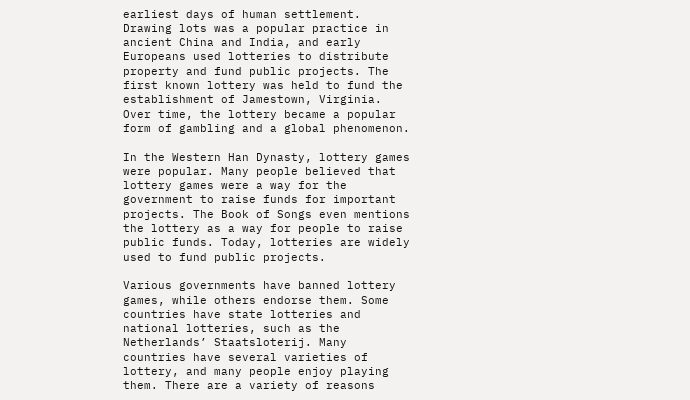earliest days of human settlement. Drawing lots was a popular practice in ancient China and India, and early Europeans used lotteries to distribute property and fund public projects. The first known lottery was held to fund the establishment of Jamestown, Virginia. Over time, the lottery became a popular form of gambling and a global phenomenon.

In the Western Han Dynasty, lottery games were popular. Many people believed that lottery games were a way for the government to raise funds for important projects. The Book of Songs even mentions the lottery as a way for people to raise public funds. Today, lotteries are widely used to fund public projects.

Various governments have banned lottery games, while others endorse them. Some countries have state lotteries and national lotteries, such as the Netherlands’ Staatsloterij. Many countries have several varieties of lottery, and many people enjoy playing them. There are a variety of reasons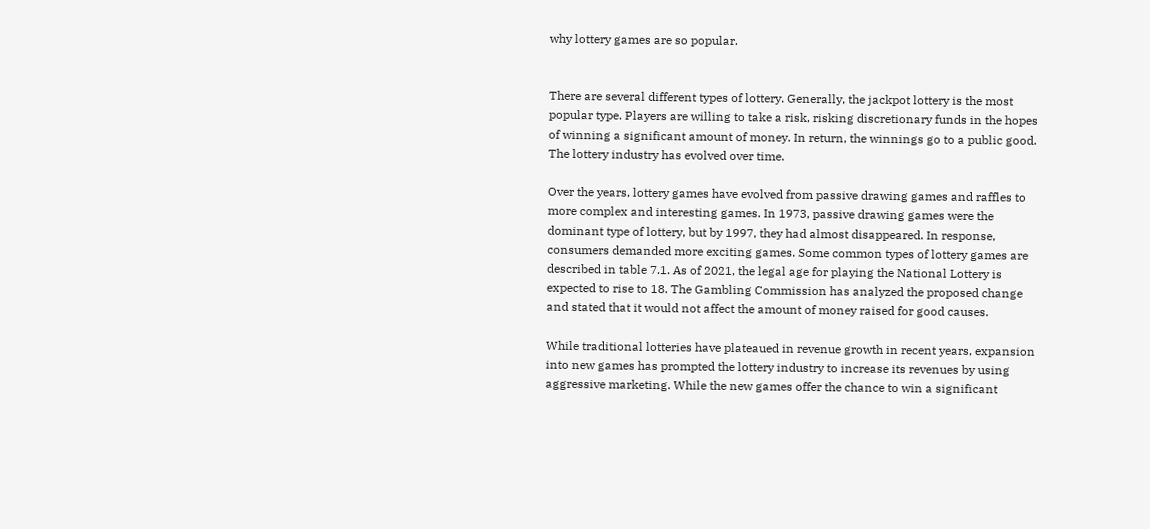why lottery games are so popular.


There are several different types of lottery. Generally, the jackpot lottery is the most popular type. Players are willing to take a risk, risking discretionary funds in the hopes of winning a significant amount of money. In return, the winnings go to a public good. The lottery industry has evolved over time.

Over the years, lottery games have evolved from passive drawing games and raffles to more complex and interesting games. In 1973, passive drawing games were the dominant type of lottery, but by 1997, they had almost disappeared. In response, consumers demanded more exciting games. Some common types of lottery games are described in table 7.1. As of 2021, the legal age for playing the National Lottery is expected to rise to 18. The Gambling Commission has analyzed the proposed change and stated that it would not affect the amount of money raised for good causes.

While traditional lotteries have plateaued in revenue growth in recent years, expansion into new games has prompted the lottery industry to increase its revenues by using aggressive marketing. While the new games offer the chance to win a significant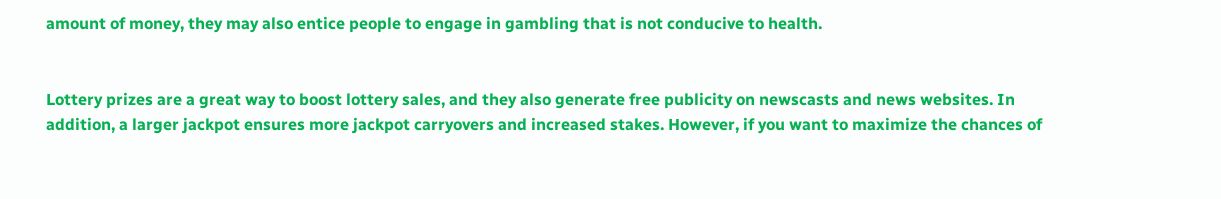amount of money, they may also entice people to engage in gambling that is not conducive to health.


Lottery prizes are a great way to boost lottery sales, and they also generate free publicity on newscasts and news websites. In addition, a larger jackpot ensures more jackpot carryovers and increased stakes. However, if you want to maximize the chances of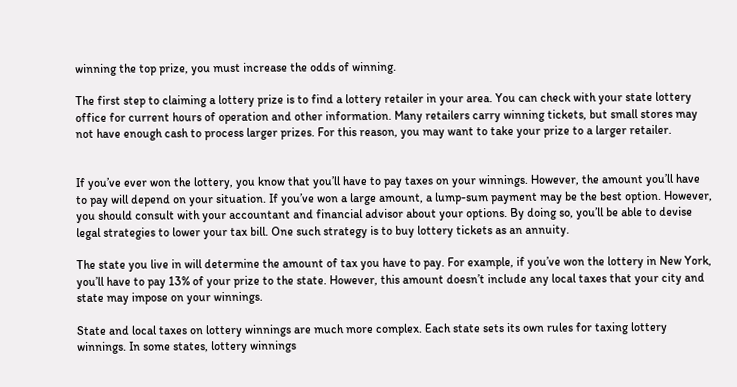winning the top prize, you must increase the odds of winning.

The first step to claiming a lottery prize is to find a lottery retailer in your area. You can check with your state lottery office for current hours of operation and other information. Many retailers carry winning tickets, but small stores may not have enough cash to process larger prizes. For this reason, you may want to take your prize to a larger retailer.


If you’ve ever won the lottery, you know that you’ll have to pay taxes on your winnings. However, the amount you’ll have to pay will depend on your situation. If you’ve won a large amount, a lump-sum payment may be the best option. However, you should consult with your accountant and financial advisor about your options. By doing so, you’ll be able to devise legal strategies to lower your tax bill. One such strategy is to buy lottery tickets as an annuity.

The state you live in will determine the amount of tax you have to pay. For example, if you’ve won the lottery in New York, you’ll have to pay 13% of your prize to the state. However, this amount doesn’t include any local taxes that your city and state may impose on your winnings.

State and local taxes on lottery winnings are much more complex. Each state sets its own rules for taxing lottery winnings. In some states, lottery winnings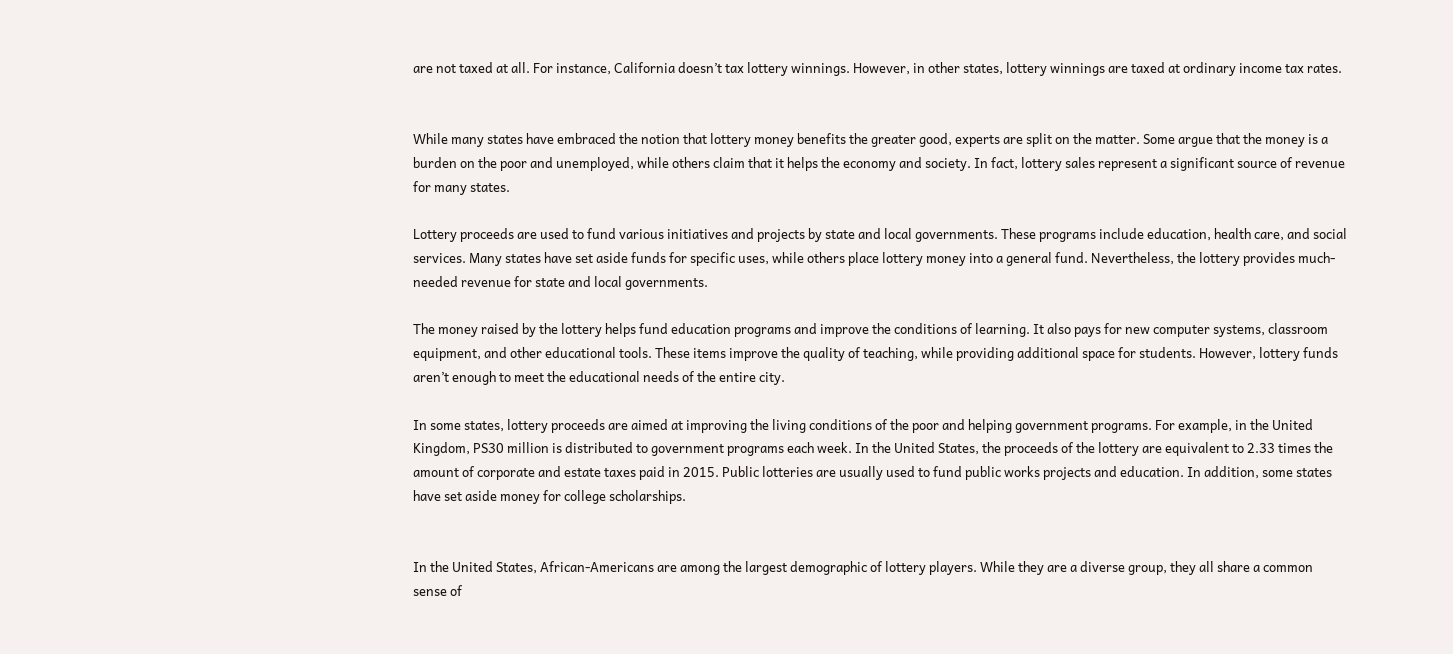are not taxed at all. For instance, California doesn’t tax lottery winnings. However, in other states, lottery winnings are taxed at ordinary income tax rates.


While many states have embraced the notion that lottery money benefits the greater good, experts are split on the matter. Some argue that the money is a burden on the poor and unemployed, while others claim that it helps the economy and society. In fact, lottery sales represent a significant source of revenue for many states.

Lottery proceeds are used to fund various initiatives and projects by state and local governments. These programs include education, health care, and social services. Many states have set aside funds for specific uses, while others place lottery money into a general fund. Nevertheless, the lottery provides much-needed revenue for state and local governments.

The money raised by the lottery helps fund education programs and improve the conditions of learning. It also pays for new computer systems, classroom equipment, and other educational tools. These items improve the quality of teaching, while providing additional space for students. However, lottery funds aren’t enough to meet the educational needs of the entire city.

In some states, lottery proceeds are aimed at improving the living conditions of the poor and helping government programs. For example, in the United Kingdom, PS30 million is distributed to government programs each week. In the United States, the proceeds of the lottery are equivalent to 2.33 times the amount of corporate and estate taxes paid in 2015. Public lotteries are usually used to fund public works projects and education. In addition, some states have set aside money for college scholarships.


In the United States, African-Americans are among the largest demographic of lottery players. While they are a diverse group, they all share a common sense of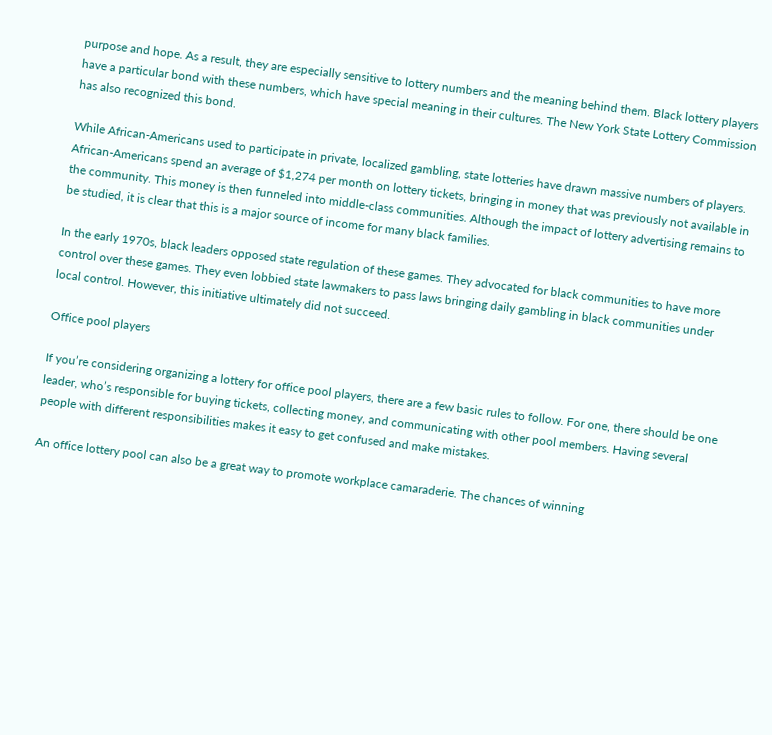purpose and hope. As a result, they are especially sensitive to lottery numbers and the meaning behind them. Black lottery players have a particular bond with these numbers, which have special meaning in their cultures. The New York State Lottery Commission has also recognized this bond.

While African-Americans used to participate in private, localized gambling, state lotteries have drawn massive numbers of players. African-Americans spend an average of $1,274 per month on lottery tickets, bringing in money that was previously not available in the community. This money is then funneled into middle-class communities. Although the impact of lottery advertising remains to be studied, it is clear that this is a major source of income for many black families.

In the early 1970s, black leaders opposed state regulation of these games. They advocated for black communities to have more control over these games. They even lobbied state lawmakers to pass laws bringing daily gambling in black communities under local control. However, this initiative ultimately did not succeed.

Office pool players

If you’re considering organizing a lottery for office pool players, there are a few basic rules to follow. For one, there should be one leader, who’s responsible for buying tickets, collecting money, and communicating with other pool members. Having several people with different responsibilities makes it easy to get confused and make mistakes.

An office lottery pool can also be a great way to promote workplace camaraderie. The chances of winning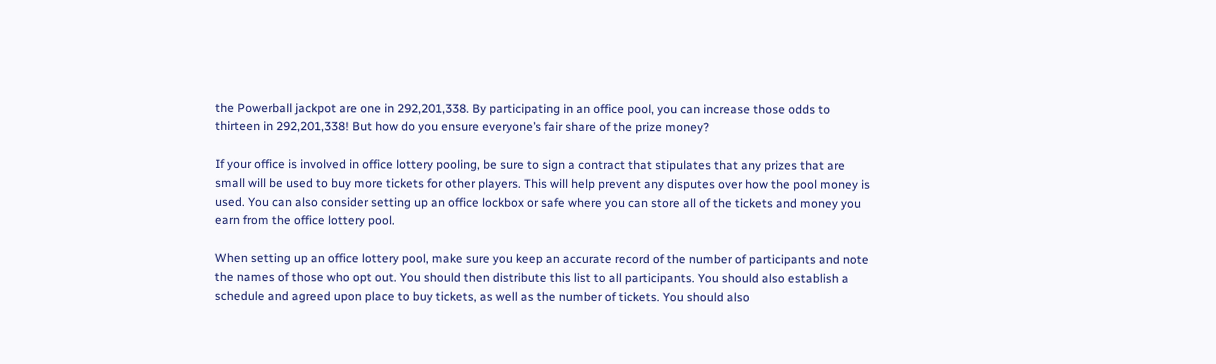the Powerball jackpot are one in 292,201,338. By participating in an office pool, you can increase those odds to thirteen in 292,201,338! But how do you ensure everyone’s fair share of the prize money?

If your office is involved in office lottery pooling, be sure to sign a contract that stipulates that any prizes that are small will be used to buy more tickets for other players. This will help prevent any disputes over how the pool money is used. You can also consider setting up an office lockbox or safe where you can store all of the tickets and money you earn from the office lottery pool.

When setting up an office lottery pool, make sure you keep an accurate record of the number of participants and note the names of those who opt out. You should then distribute this list to all participants. You should also establish a schedule and agreed upon place to buy tickets, as well as the number of tickets. You should also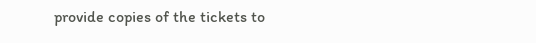provide copies of the tickets to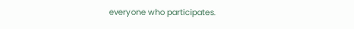everyone who participates.